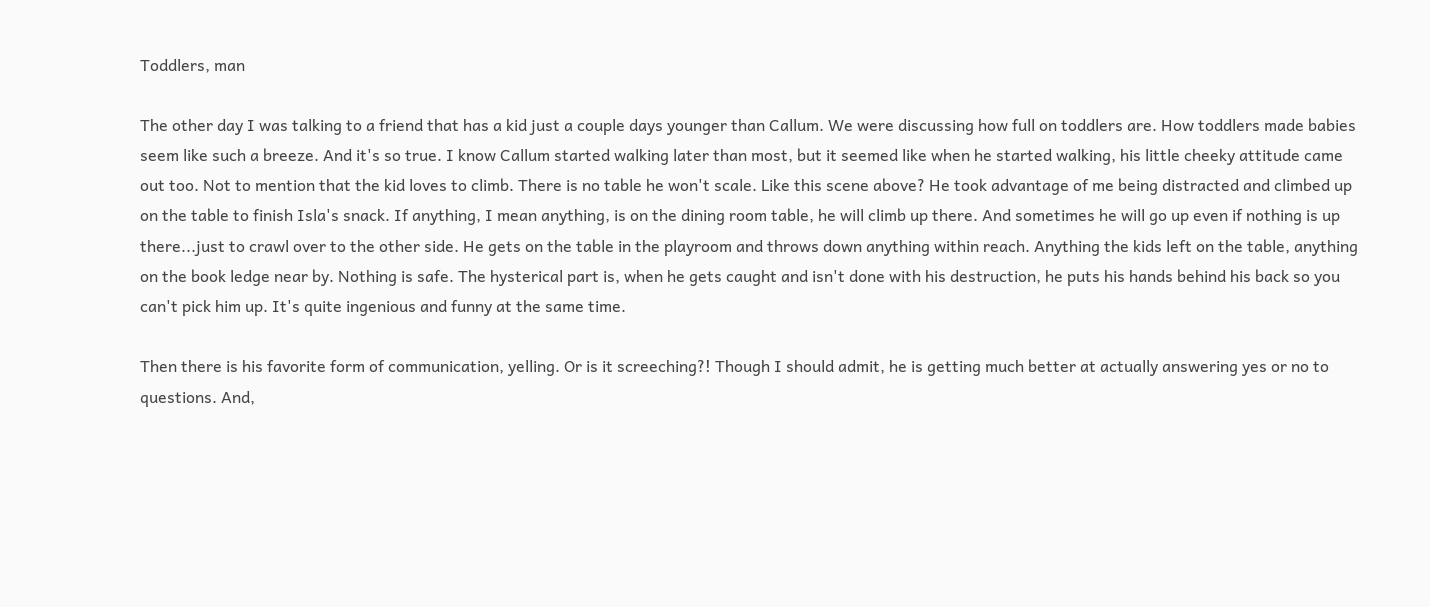Toddlers, man

The other day I was talking to a friend that has a kid just a couple days younger than Callum. We were discussing how full on toddlers are. How toddlers made babies seem like such a breeze. And it's so true. I know Callum started walking later than most, but it seemed like when he started walking, his little cheeky attitude came out too. Not to mention that the kid loves to climb. There is no table he won't scale. Like this scene above? He took advantage of me being distracted and climbed up on the table to finish Isla's snack. If anything, I mean anything, is on the dining room table, he will climb up there. And sometimes he will go up even if nothing is up there...just to crawl over to the other side. He gets on the table in the playroom and throws down anything within reach. Anything the kids left on the table, anything on the book ledge near by. Nothing is safe. The hysterical part is, when he gets caught and isn't done with his destruction, he puts his hands behind his back so you can't pick him up. It's quite ingenious and funny at the same time.

Then there is his favorite form of communication, yelling. Or is it screeching?! Though I should admit, he is getting much better at actually answering yes or no to questions. And,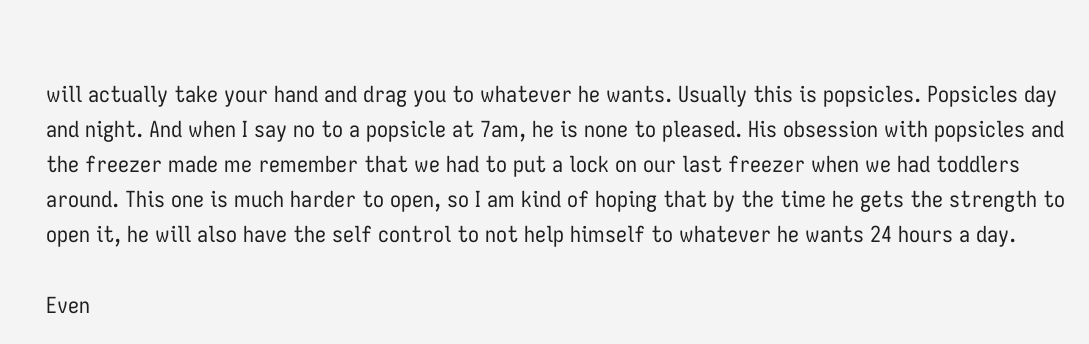will actually take your hand and drag you to whatever he wants. Usually this is popsicles. Popsicles day and night. And when I say no to a popsicle at 7am, he is none to pleased. His obsession with popsicles and the freezer made me remember that we had to put a lock on our last freezer when we had toddlers around. This one is much harder to open, so I am kind of hoping that by the time he gets the strength to open it, he will also have the self control to not help himself to whatever he wants 24 hours a day.

Even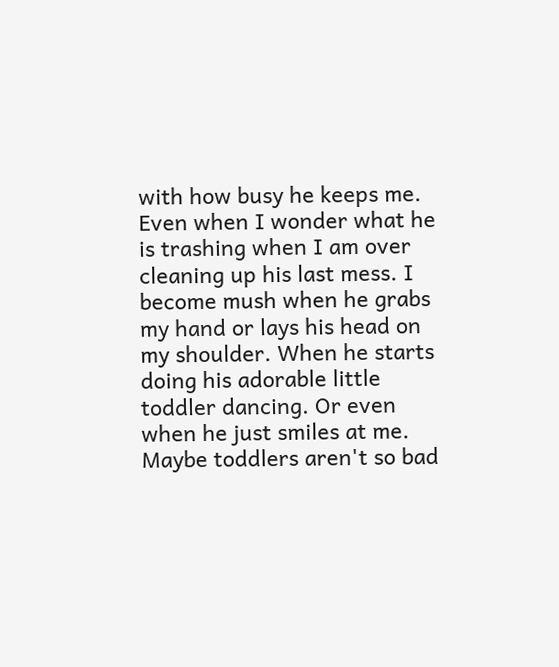with how busy he keeps me. Even when I wonder what he is trashing when I am over cleaning up his last mess. I become mush when he grabs my hand or lays his head on my shoulder. When he starts doing his adorable little toddler dancing. Or even when he just smiles at me. Maybe toddlers aren't so bad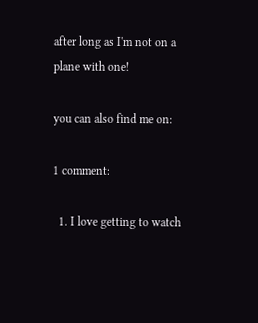after long as I'm not on a plane with one!

you can also find me on:

1 comment:

  1. I love getting to watch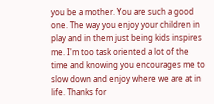you be a mother. You are such a good one. The way you enjoy your children in play and in them just being kids inspires me. I'm too task oriented a lot of the time and knowing you encourages me to slow down and enjoy where we are at in life. Thanks for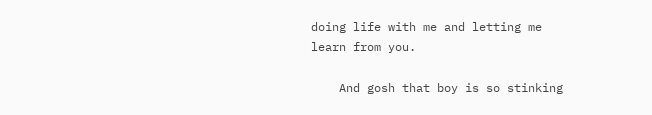doing life with me and letting me learn from you.

    And gosh that boy is so stinking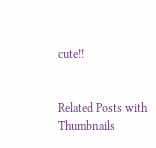cute!!


Related Posts with Thumbnails